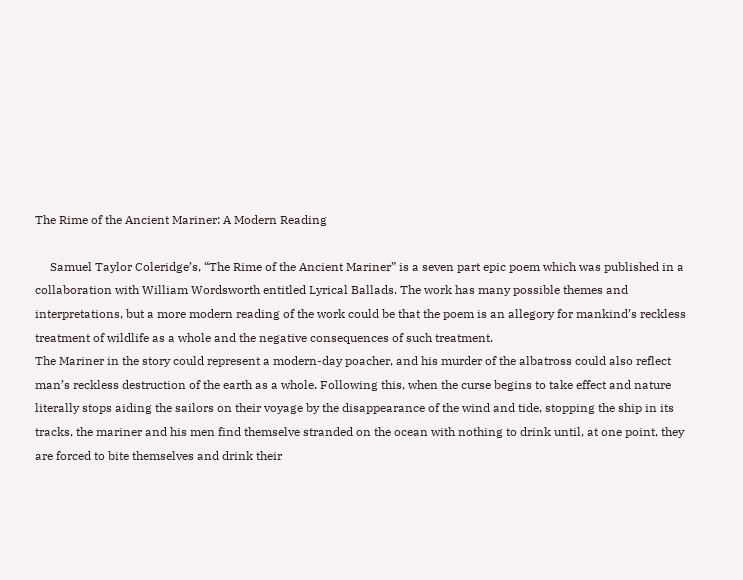The Rime of the Ancient Mariner: A Modern Reading

     Samuel Taylor Coleridge’s, “The Rime of the Ancient Mariner” is a seven part epic poem which was published in a collaboration with William Wordsworth entitled Lyrical Ballads. The work has many possible themes and interpretations, but a more modern reading of the work could be that the poem is an allegory for mankind’s reckless treatment of wildlife as a whole and the negative consequences of such treatment.
The Mariner in the story could represent a modern-day poacher, and his murder of the albatross could also reflect man’s reckless destruction of the earth as a whole. Following this, when the curse begins to take effect and nature literally stops aiding the sailors on their voyage by the disappearance of the wind and tide, stopping the ship in its tracks, the mariner and his men find themselve stranded on the ocean with nothing to drink until, at one point, they are forced to bite themselves and drink their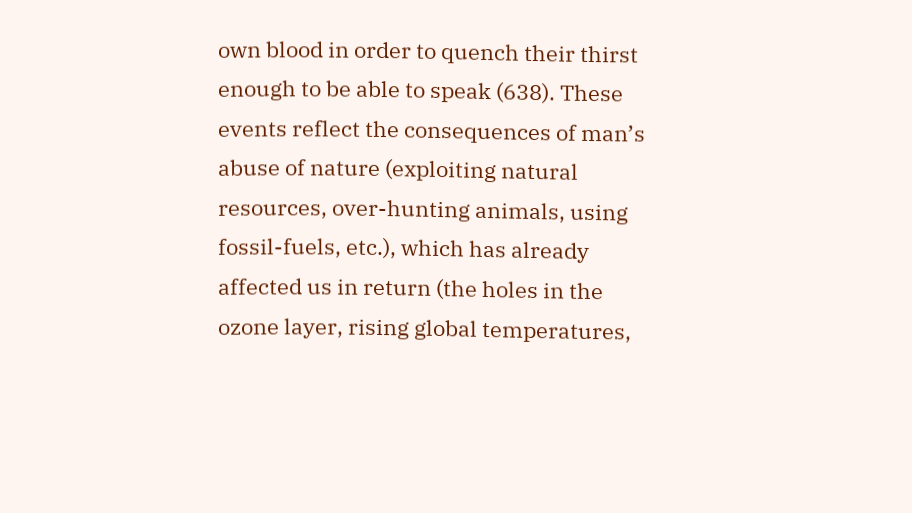own blood in order to quench their thirst enough to be able to speak (638). These events reflect the consequences of man’s abuse of nature (exploiting natural resources, over-hunting animals, using fossil-fuels, etc.), which has already affected us in return (the holes in the ozone layer, rising global temperatures,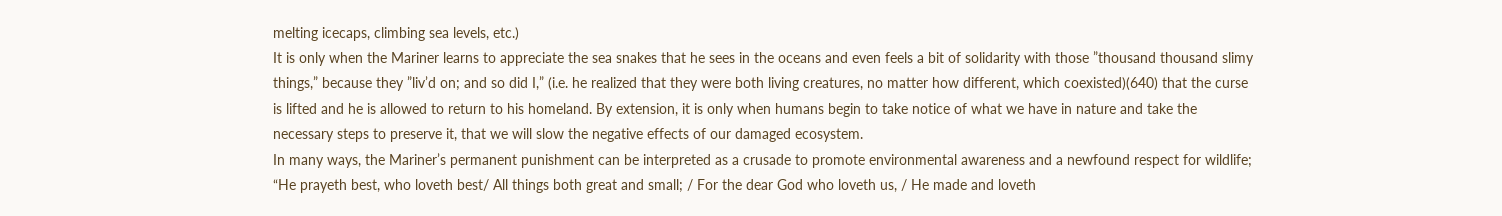melting icecaps, climbing sea levels, etc.)
It is only when the Mariner learns to appreciate the sea snakes that he sees in the oceans and even feels a bit of solidarity with those ”thousand thousand slimy things,” because they ”liv’d on; and so did I,” (i.e. he realized that they were both living creatures, no matter how different, which coexisted)(640) that the curse is lifted and he is allowed to return to his homeland. By extension, it is only when humans begin to take notice of what we have in nature and take the necessary steps to preserve it, that we will slow the negative effects of our damaged ecosystem.
In many ways, the Mariner’s permanent punishment can be interpreted as a crusade to promote environmental awareness and a newfound respect for wildlife; “He prayeth best, who loveth best/ All things both great and small; / For the dear God who loveth us, / He made and loveth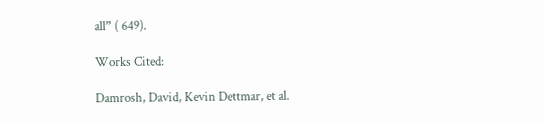all” ( 649).

Works Cited:

Damrosh, David, Kevin Dettmar, et al.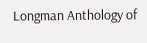Longman Anthology of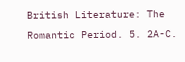British Literature: The Romantic Period. 5. 2A-C.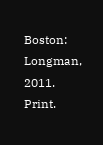Boston: Longman, 2011. Print.